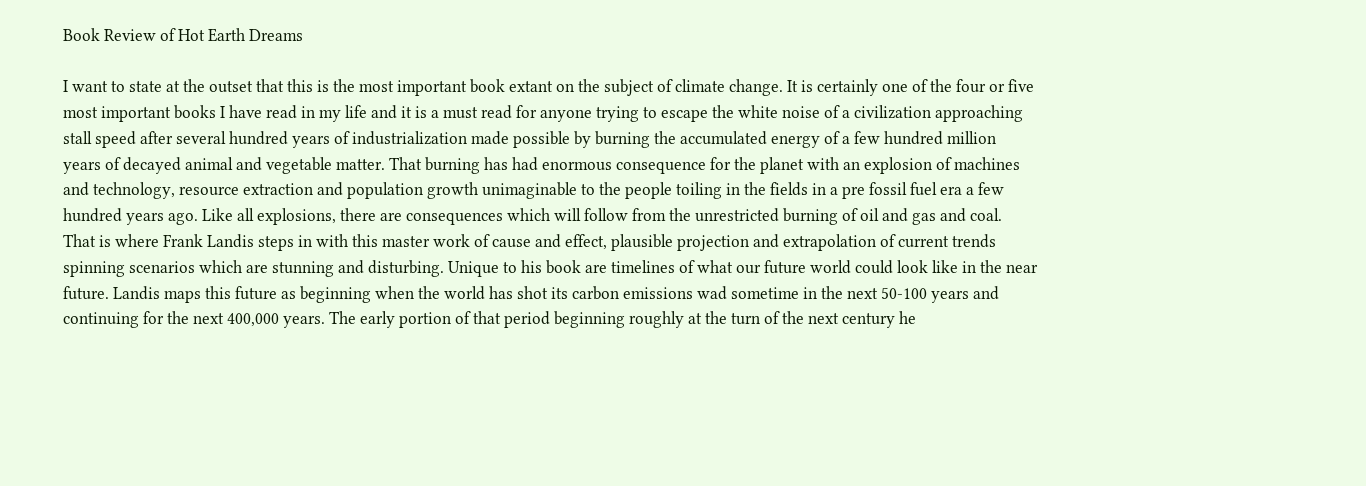Book Review of Hot Earth Dreams

I want to state at the outset that this is the most important book extant on the subject of climate change. It is certainly one of the four or five most important books I have read in my life and it is a must read for anyone trying to escape the white noise of a civilization approaching stall speed after several hundred years of industrialization made possible by burning the accumulated energy of a few hundred million years of decayed animal and vegetable matter. That burning has had enormous consequence for the planet with an explosion of machines and technology, resource extraction and population growth unimaginable to the people toiling in the fields in a pre fossil fuel era a few hundred years ago. Like all explosions, there are consequences which will follow from the unrestricted burning of oil and gas and coal. That is where Frank Landis steps in with this master work of cause and effect, plausible projection and extrapolation of current trends spinning scenarios which are stunning and disturbing. Unique to his book are timelines of what our future world could look like in the near future. Landis maps this future as beginning when the world has shot its carbon emissions wad sometime in the next 50-100 years and continuing for the next 400,000 years. The early portion of that period beginning roughly at the turn of the next century he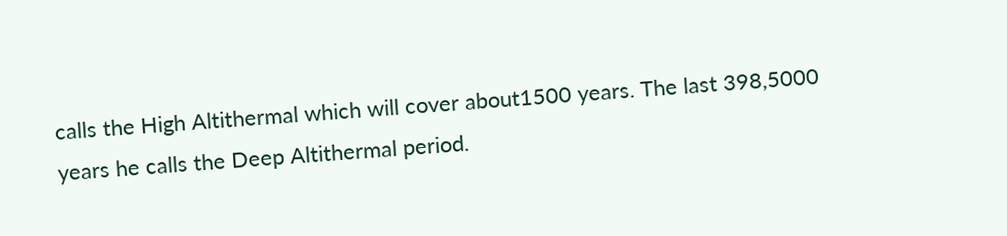calls the High Altithermal which will cover about1500 years. The last 398,5000 years he calls the Deep Altithermal period.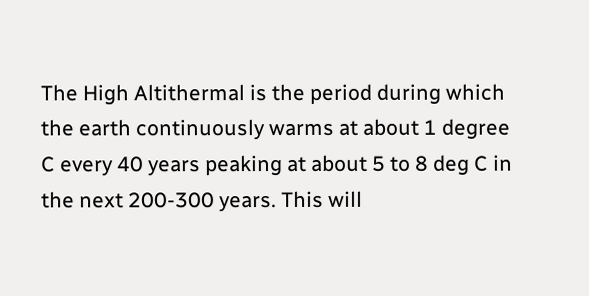The High Altithermal is the period during which the earth continuously warms at about 1 degree C every 40 years peaking at about 5 to 8 deg C in the next 200-300 years. This will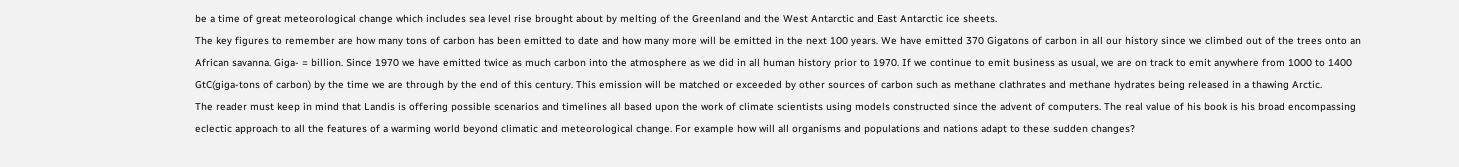be a time of great meteorological change which includes sea level rise brought about by melting of the Greenland and the West Antarctic and East Antarctic ice sheets.
The key figures to remember are how many tons of carbon has been emitted to date and how many more will be emitted in the next 100 years. We have emitted 370 Gigatons of carbon in all our history since we climbed out of the trees onto an African savanna. Giga- = billion. Since 1970 we have emitted twice as much carbon into the atmosphere as we did in all human history prior to 1970. If we continue to emit business as usual, we are on track to emit anywhere from 1000 to 1400 GtC(giga-tons of carbon) by the time we are through by the end of this century. This emission will be matched or exceeded by other sources of carbon such as methane clathrates and methane hydrates being released in a thawing Arctic.
The reader must keep in mind that Landis is offering possible scenarios and timelines all based upon the work of climate scientists using models constructed since the advent of computers. The real value of his book is his broad encompassing eclectic approach to all the features of a warming world beyond climatic and meteorological change. For example how will all organisms and populations and nations adapt to these sudden changes?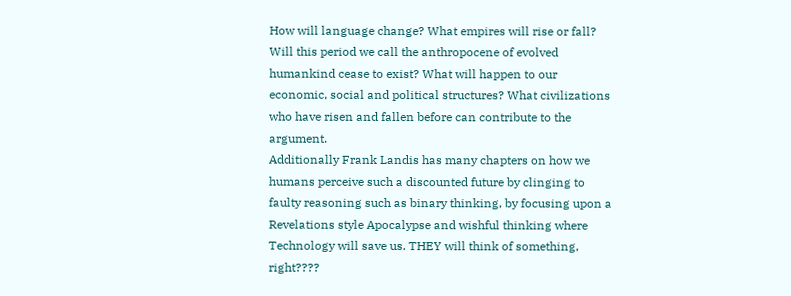How will language change? What empires will rise or fall? Will this period we call the anthropocene of evolved humankind cease to exist? What will happen to our economic, social and political structures? What civilizations who have risen and fallen before can contribute to the argument.
Additionally Frank Landis has many chapters on how we humans perceive such a discounted future by clinging to faulty reasoning such as binary thinking, by focusing upon a
Revelations style Apocalypse and wishful thinking where Technology will save us. THEY will think of something, right????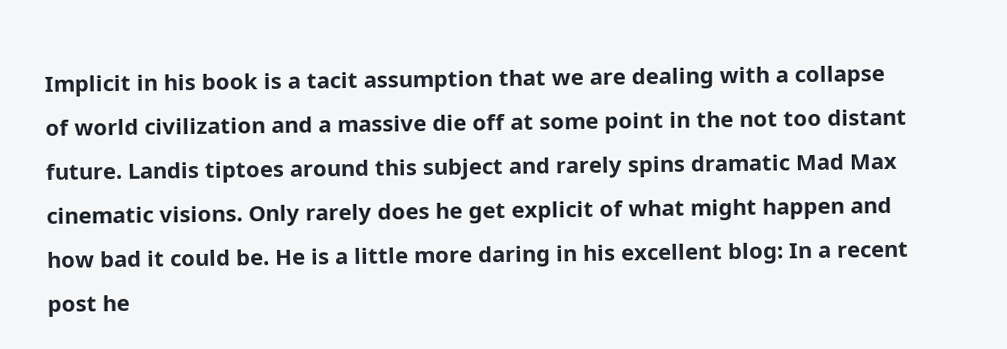Implicit in his book is a tacit assumption that we are dealing with a collapse of world civilization and a massive die off at some point in the not too distant future. Landis tiptoes around this subject and rarely spins dramatic Mad Max cinematic visions. Only rarely does he get explicit of what might happen and how bad it could be. He is a little more daring in his excellent blog: In a recent post he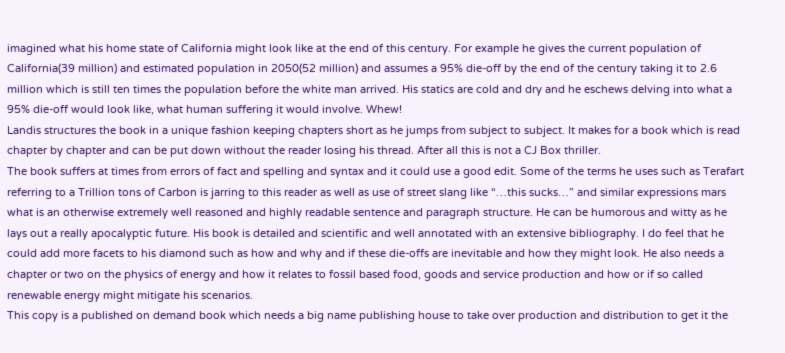imagined what his home state of California might look like at the end of this century. For example he gives the current population of California(39 million) and estimated population in 2050(52 million) and assumes a 95% die-off by the end of the century taking it to 2.6 million which is still ten times the population before the white man arrived. His statics are cold and dry and he eschews delving into what a 95% die-off would look like, what human suffering it would involve. Whew!
Landis structures the book in a unique fashion keeping chapters short as he jumps from subject to subject. It makes for a book which is read chapter by chapter and can be put down without the reader losing his thread. After all this is not a CJ Box thriller.
The book suffers at times from errors of fact and spelling and syntax and it could use a good edit. Some of the terms he uses such as Terafart referring to a Trillion tons of Carbon is jarring to this reader as well as use of street slang like “…this sucks…” and similar expressions mars what is an otherwise extremely well reasoned and highly readable sentence and paragraph structure. He can be humorous and witty as he lays out a really apocalyptic future. His book is detailed and scientific and well annotated with an extensive bibliography. I do feel that he could add more facets to his diamond such as how and why and if these die-offs are inevitable and how they might look. He also needs a chapter or two on the physics of energy and how it relates to fossil based food, goods and service production and how or if so called renewable energy might mitigate his scenarios.
This copy is a published on demand book which needs a big name publishing house to take over production and distribution to get it the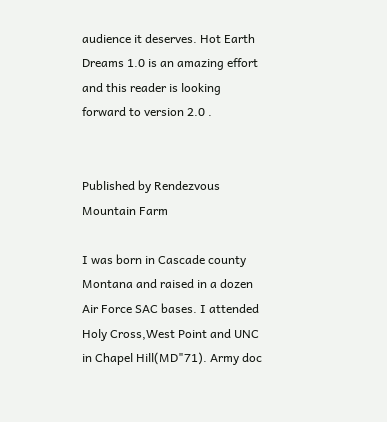audience it deserves. Hot Earth Dreams 1.0 is an amazing effort and this reader is looking forward to version 2.0 .


Published by Rendezvous Mountain Farm

I was born in Cascade county Montana and raised in a dozen Air Force SAC bases. I attended Holy Cross,West Point and UNC in Chapel Hill(MD"71). Army doc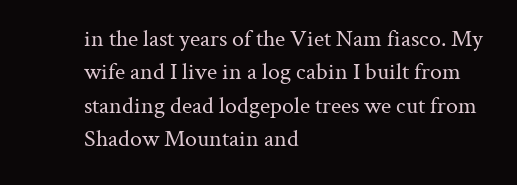in the last years of the Viet Nam fiasco. My wife and I live in a log cabin I built from standing dead lodgepole trees we cut from Shadow Mountain and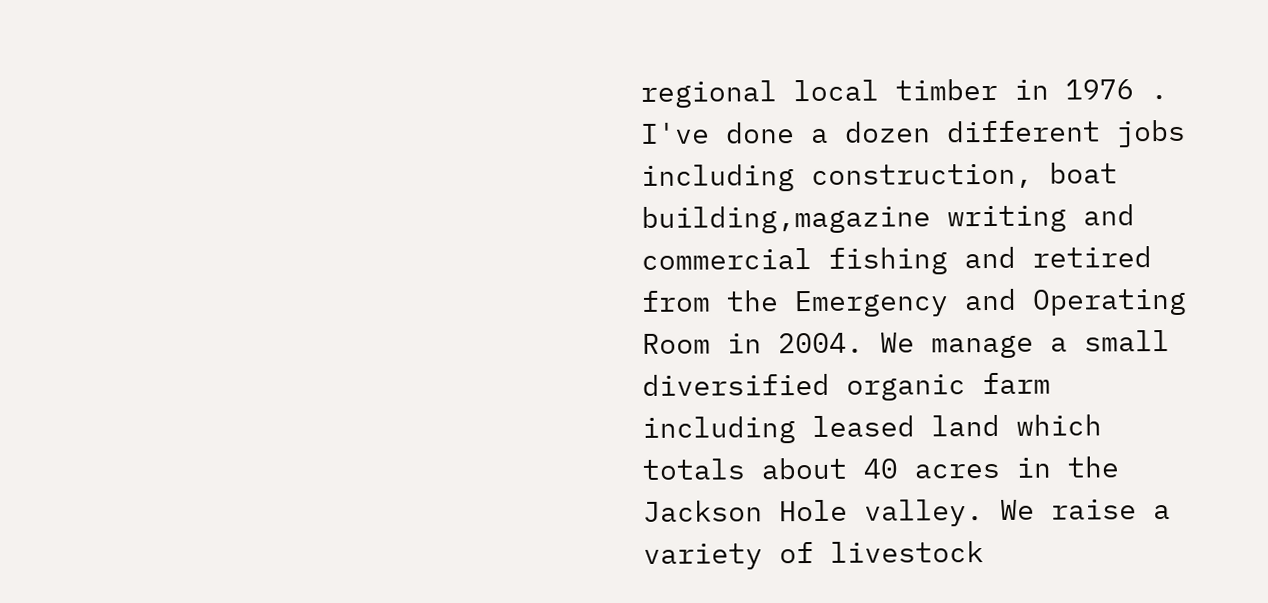regional local timber in 1976 . I've done a dozen different jobs including construction, boat building,magazine writing and commercial fishing and retired from the Emergency and Operating Room in 2004. We manage a small diversified organic farm including leased land which totals about 40 acres in the Jackson Hole valley. We raise a variety of livestock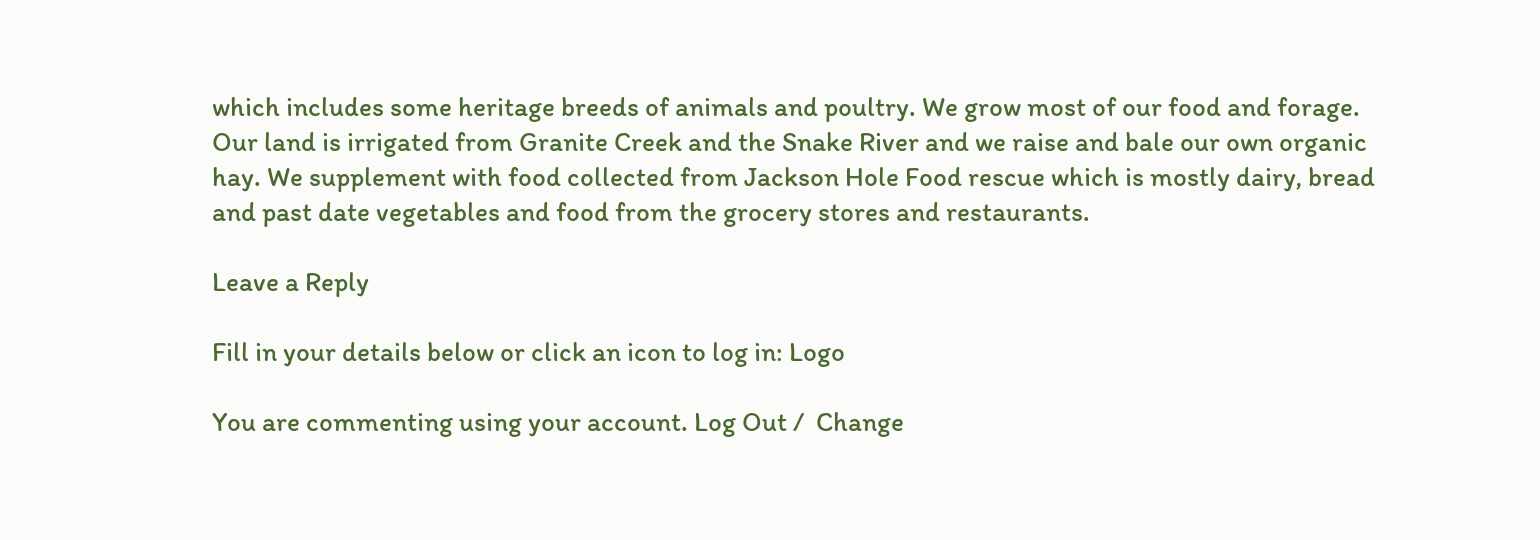which includes some heritage breeds of animals and poultry. We grow most of our food and forage. Our land is irrigated from Granite Creek and the Snake River and we raise and bale our own organic hay. We supplement with food collected from Jackson Hole Food rescue which is mostly dairy, bread and past date vegetables and food from the grocery stores and restaurants.

Leave a Reply

Fill in your details below or click an icon to log in: Logo

You are commenting using your account. Log Out /  Change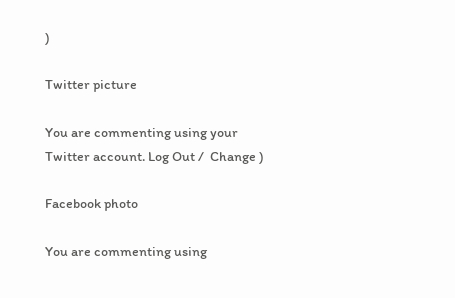)

Twitter picture

You are commenting using your Twitter account. Log Out /  Change )

Facebook photo

You are commenting using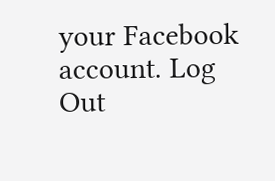your Facebook account. Log Out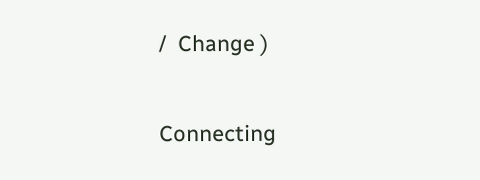/  Change )

Connecting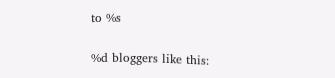to %s

%d bloggers like this: